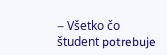– Všetko čo študent potrebuje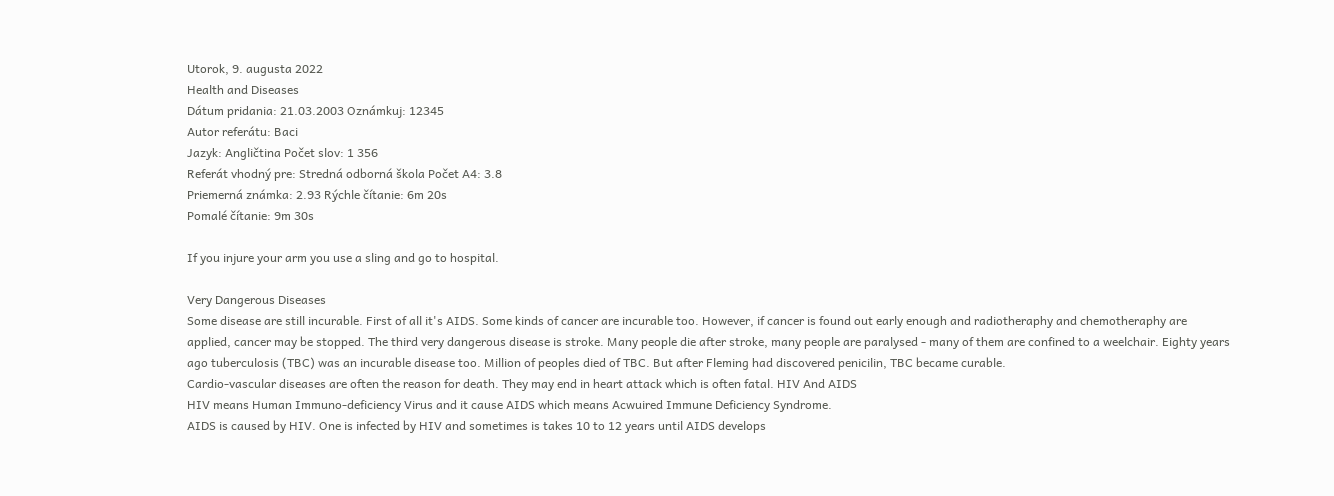Utorok, 9. augusta 2022
Health and Diseases
Dátum pridania: 21.03.2003 Oznámkuj: 12345
Autor referátu: Baci
Jazyk: Angličtina Počet slov: 1 356
Referát vhodný pre: Stredná odborná škola Počet A4: 3.8
Priemerná známka: 2.93 Rýchle čítanie: 6m 20s
Pomalé čítanie: 9m 30s

If you injure your arm you use a sling and go to hospital.

Very Dangerous Diseases
Some disease are still incurable. First of all it's AIDS. Some kinds of cancer are incurable too. However, if cancer is found out early enough and radiotheraphy and chemotheraphy are applied, cancer may be stopped. The third very dangerous disease is stroke. Many people die after stroke, many people are paralysed - many of them are confined to a weelchair. Eighty years ago tuberculosis (TBC) was an incurable disease too. Million of peoples died of TBC. But after Fleming had discovered penicilin, TBC became curable.
Cardio-vascular diseases are often the reason for death. They may end in heart attack which is often fatal. HIV And AIDS
HIV means Human Immuno-deficiency Virus and it cause AIDS which means Acwuired Immune Deficiency Syndrome.
AIDS is caused by HIV. One is infected by HIV and sometimes is takes 10 to 12 years until AIDS develops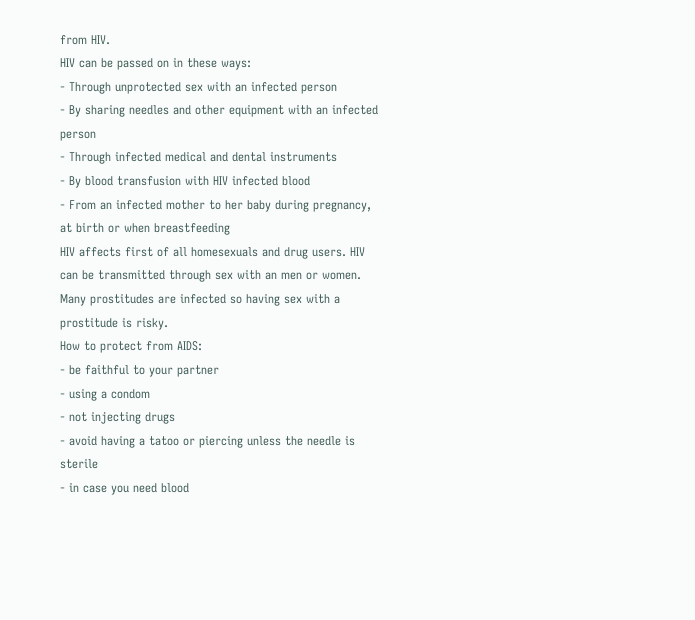from HIV.
HIV can be passed on in these ways:
- Through unprotected sex with an infected person
- By sharing needles and other equipment with an infected person
- Through infected medical and dental instruments
- By blood transfusion with HIV infected blood
- From an infected mother to her baby during pregnancy, at birth or when breastfeeding
HIV affects first of all homesexuals and drug users. HIV can be transmitted through sex with an men or women. Many prostitudes are infected so having sex with a prostitude is risky.
How to protect from AIDS:
- be faithful to your partner
- using a condom
- not injecting drugs
- avoid having a tatoo or piercing unless the needle is sterile
- in case you need blood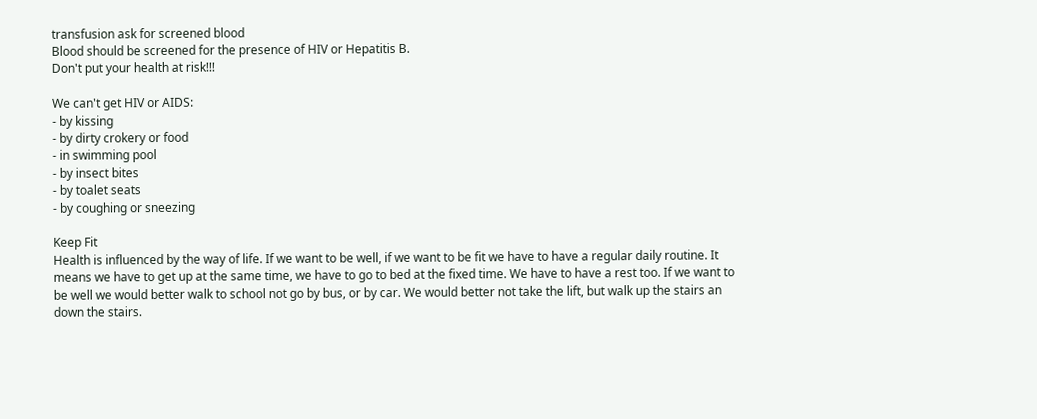transfusion ask for screened blood
Blood should be screened for the presence of HIV or Hepatitis B.
Don't put your health at risk!!!

We can't get HIV or AIDS:
- by kissing
- by dirty crokery or food
- in swimming pool
- by insect bites
- by toalet seats
- by coughing or sneezing

Keep Fit
Health is influenced by the way of life. If we want to be well, if we want to be fit we have to have a regular daily routine. It means we have to get up at the same time, we have to go to bed at the fixed time. We have to have a rest too. If we want to be well we would better walk to school not go by bus, or by car. We would better not take the lift, but walk up the stairs an down the stairs.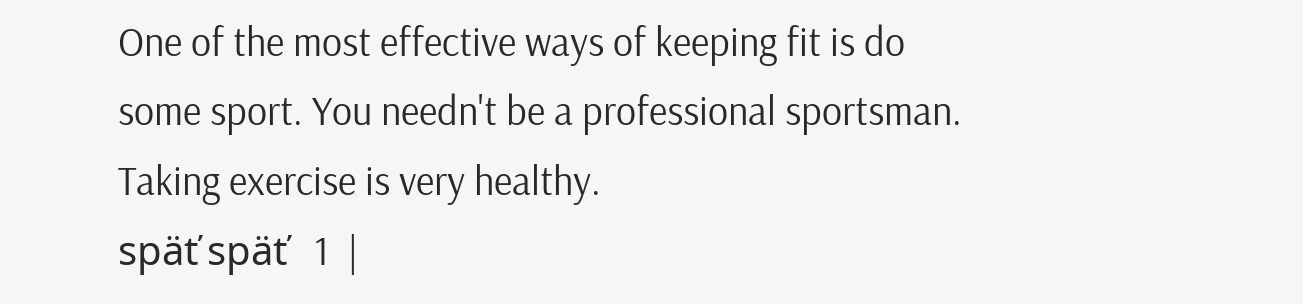One of the most effective ways of keeping fit is do some sport. You needn't be a professional sportsman. Taking exercise is very healthy.
späť späť   1  |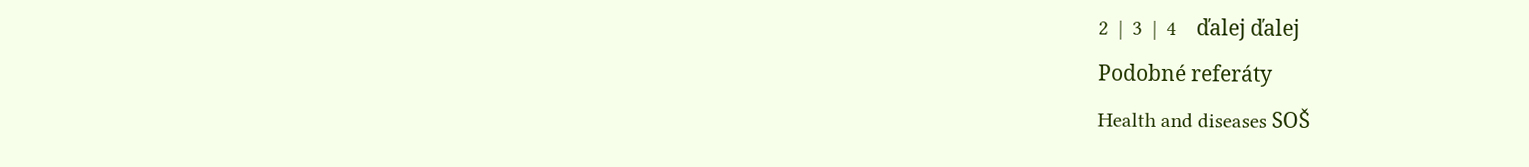2  |  3  |  4    ďalej ďalej
Podobné referáty
Health and diseases SOŠ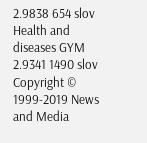2.9838 654 slov
Health and diseases GYM 2.9341 1490 slov
Copyright © 1999-2019 News and Media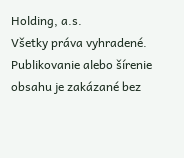Holding, a.s.
Všetky práva vyhradené. Publikovanie alebo šírenie obsahu je zakázané bez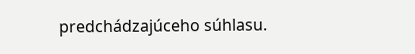predchádzajúceho súhlasu.